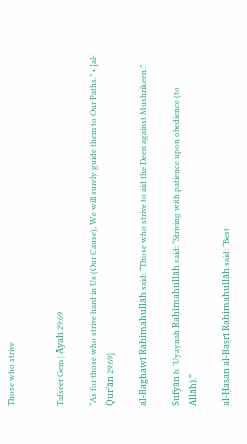Those who strive


Tafseer Gem | Āyah 29:69

“As for those who strive hard in Us (Our Cause), We will surely guide them to Our Paths.” • [al-Qur’ān 29:69]

al-Baghawī Raḥimahullāh said: “Those who strive to aid the Deen against Mushrikeen.”

Sufyān b. ‘Uyaynah Raḥimahullāh said: “Striving with patience upon obedience (to Allāh).”

al-Ḥasan al-Baṣrī Raḥimahullāh said: “Best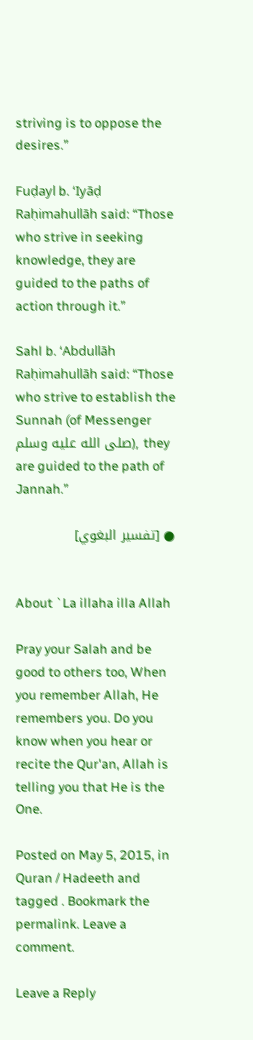striving is to oppose the desires.”

Fuḍayl b. ‘Iyāḍ Raḥimahullāh said: “Those who strive in seeking knowledge, they are guided to the paths of action through it.”

Sahl b. ‘Abdullāh Raḥimahullāh said: “Those who strive to establish the Sunnah (of Messenger صلى الله عليه وسلم), they are guided to the path of Jannah.”

● [تفسير البغوي]


About `La illaha illa Allah

Pray your Salah and be good to others too, When you remember Allah, He remembers you. Do you know when you hear or recite the Qur'an, Allah is telling you that He is the One.

Posted on May 5, 2015, in Quran / Hadeeth and tagged . Bookmark the permalink. Leave a comment.

Leave a Reply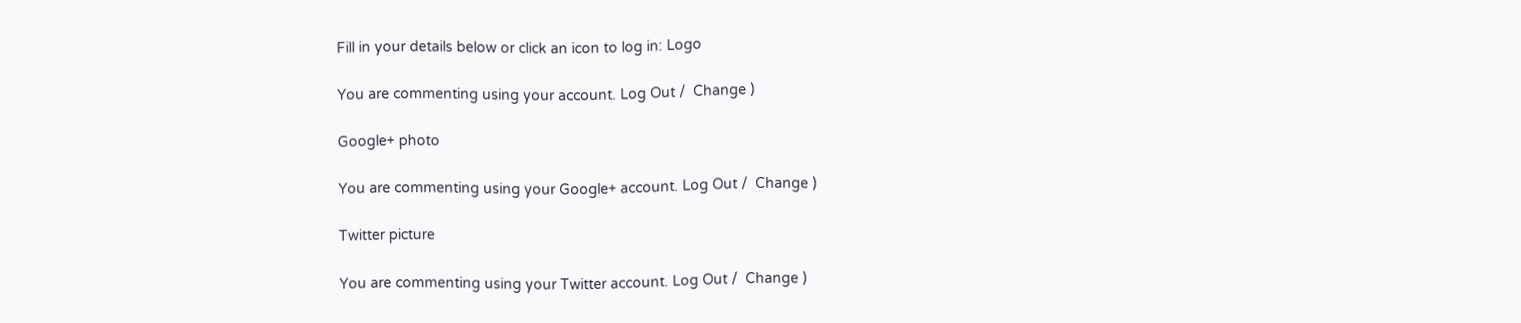Fill in your details below or click an icon to log in: Logo

You are commenting using your account. Log Out /  Change )

Google+ photo

You are commenting using your Google+ account. Log Out /  Change )

Twitter picture

You are commenting using your Twitter account. Log Out /  Change )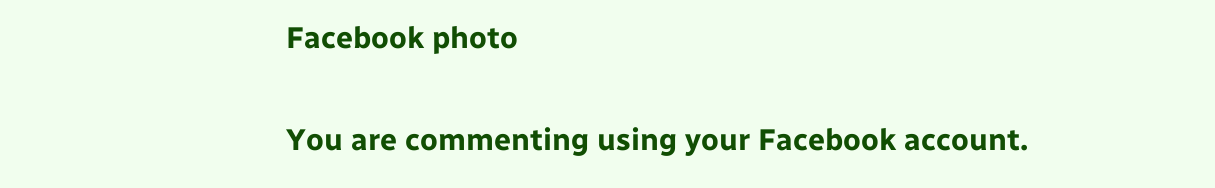Facebook photo

You are commenting using your Facebook account.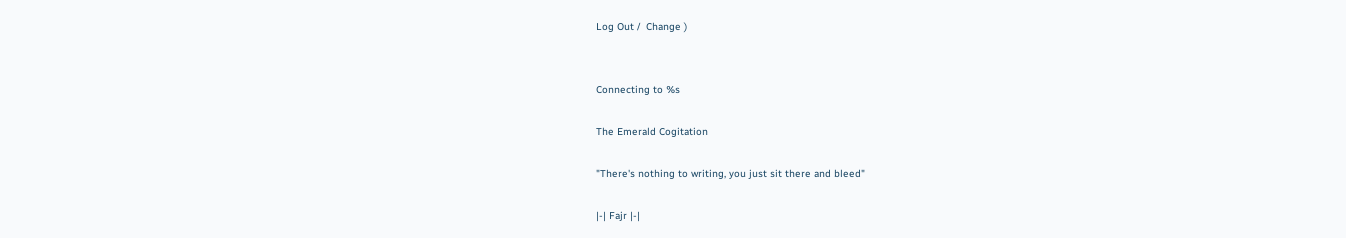Log Out /  Change )


Connecting to %s

The Emerald Cogitation

"There's nothing to writing, you just sit there and bleed"

|-| Fajr |-|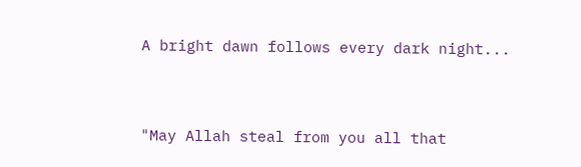A bright dawn follows every dark night...


"May Allah steal from you all that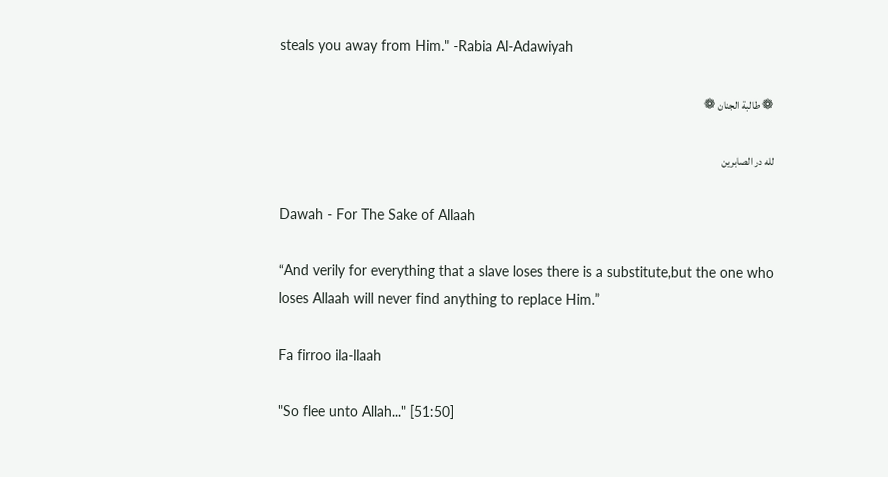steals you away from Him." -Rabia Al-Adawiyah

❁ طالبة الجنان ❁

لله در الصابرين

Dawah - For The Sake of Allaah

“And verily for everything that a slave loses there is a substitute,but the one who loses Allaah will never find anything to replace Him.”

Fa firroo ila-llaah

"So flee unto Allah..." [51:50]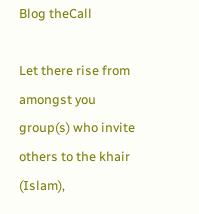Blog theCall

Let there rise from amongst you group(s) who invite others to the khair (Islam),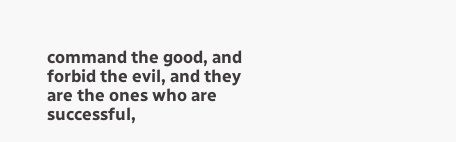command the good, and forbid the evil, and they are the ones who are successful,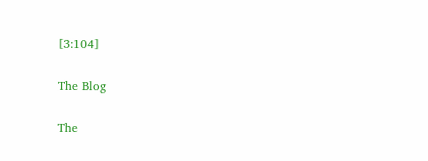[3:104]

The Blog

The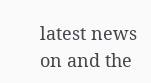latest news on and the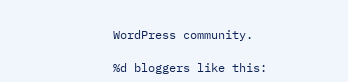WordPress community.

%d bloggers like this: